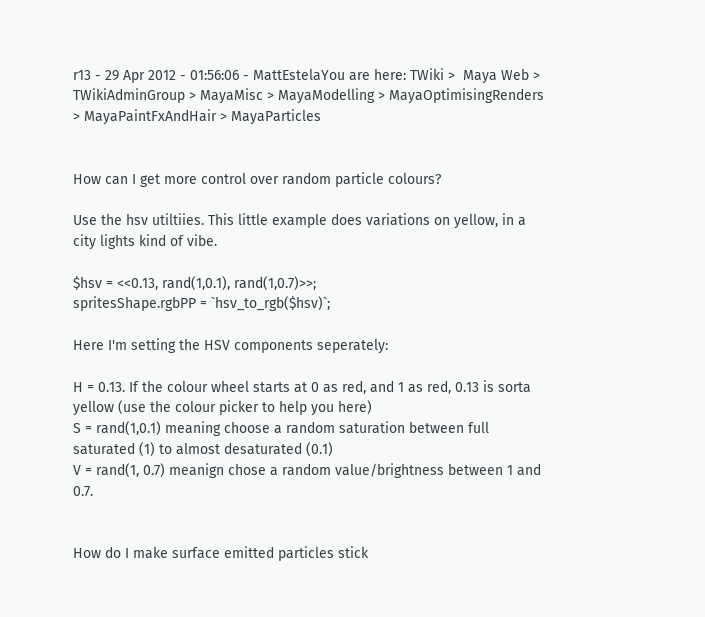r13 - 29 Apr 2012 - 01:56:06 - MattEstelaYou are here: TWiki >  Maya Web > TWikiAdminGroup > MayaMisc > MayaModelling > MayaOptimisingRenders > MayaPaintFxAndHair > MayaParticles


How can I get more control over random particle colours?

Use the hsv utiltiies. This little example does variations on yellow, in a city lights kind of vibe.

$hsv = <<0.13, rand(1,0.1), rand(1,0.7)>>;
spritesShape.rgbPP = `hsv_to_rgb($hsv)`;

Here I'm setting the HSV components seperately:

H = 0.13. If the colour wheel starts at 0 as red, and 1 as red, 0.13 is sorta yellow (use the colour picker to help you here)
S = rand(1,0.1) meaning choose a random saturation between full saturated (1) to almost desaturated (0.1)
V = rand(1, 0.7) meanign chose a random value/brightness between 1 and 0.7.


How do I make surface emitted particles stick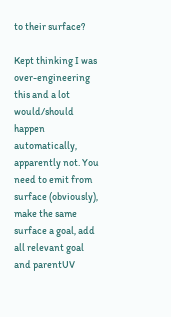to their surface?

Kept thinking I was over-engineering this and a lot would/should happen automatically, apparently not. You need to emit from surface (obviously), make the same surface a goal, add all relevant goal and parentUV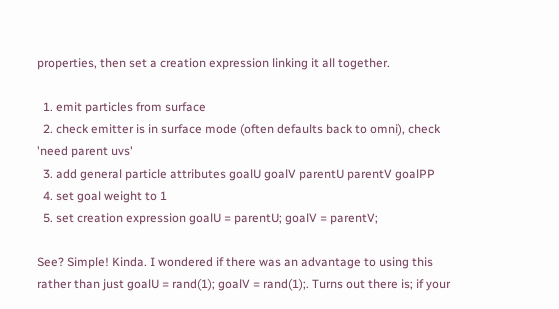properties, then set a creation expression linking it all together.

  1. emit particles from surface
  2. check emitter is in surface mode (often defaults back to omni), check 'need parent uvs'
  3. add general particle attributes goalU goalV parentU parentV goalPP
  4. set goal weight to 1
  5. set creation expression goalU = parentU; goalV = parentV;

See? Simple! Kinda. I wondered if there was an advantage to using this rather than just goalU = rand(1); goalV = rand(1);. Turns out there is; if your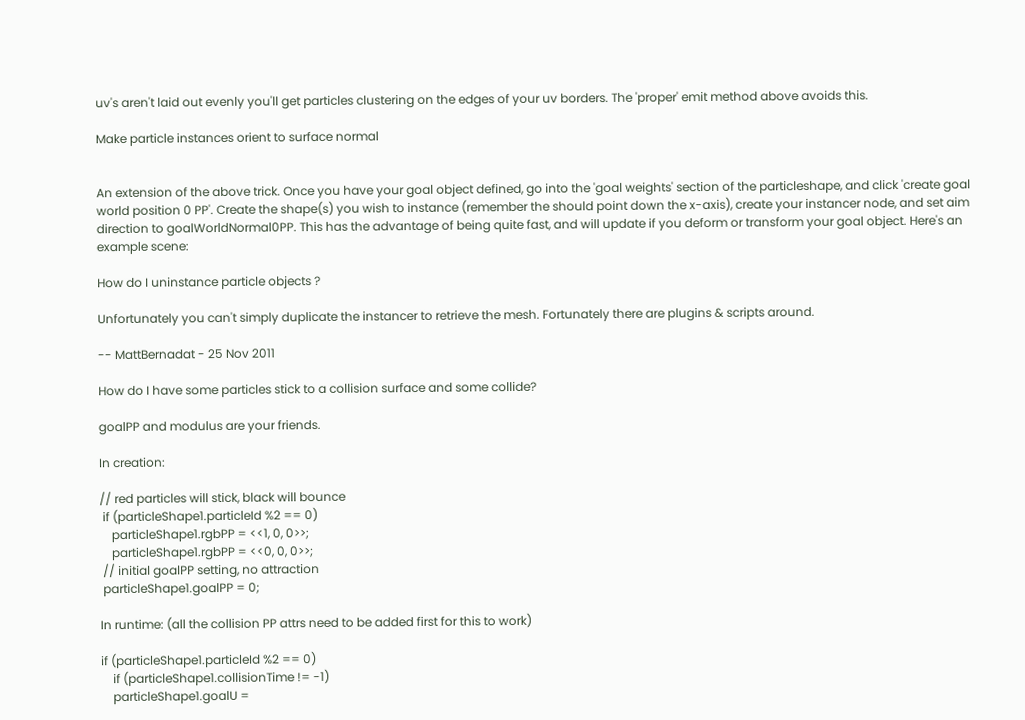uv's aren't laid out evenly you'll get particles clustering on the edges of your uv borders. The 'proper' emit method above avoids this.

Make particle instances orient to surface normal


An extension of the above trick. Once you have your goal object defined, go into the 'goal weights' section of the particleshape, and click 'create goal world position 0 PP'. Create the shape(s) you wish to instance (remember the should point down the x-axis), create your instancer node, and set aim direction to goalWorldNormal0PP. This has the advantage of being quite fast, and will update if you deform or transform your goal object. Here's an example scene:

How do I uninstance particle objects ?

Unfortunately you can't simply duplicate the instancer to retrieve the mesh. Fortunately there are plugins & scripts around.

-- MattBernadat - 25 Nov 2011

How do I have some particles stick to a collision surface and some collide?

goalPP and modulus are your friends.

In creation:

// red particles will stick, black will bounce
 if (particleShape1.particleId %2 == 0)
    particleShape1.rgbPP = <<1, 0, 0>>;
    particleShape1.rgbPP = <<0, 0, 0>>;
 // initial goalPP setting, no attraction
 particleShape1.goalPP = 0;

In runtime: (all the collision PP attrs need to be added first for this to work)

if (particleShape1.particleId %2 == 0)
    if (particleShape1.collisionTime != -1)
    particleShape1.goalU =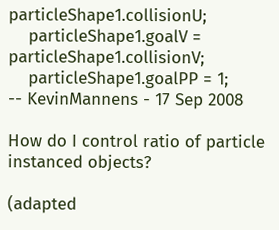particleShape1.collisionU;
    particleShape1.goalV = particleShape1.collisionV;
    particleShape1.goalPP = 1;
-- KevinMannens - 17 Sep 2008

How do I control ratio of particle instanced objects?

(adapted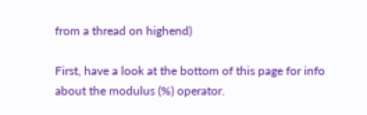from a thread on highend)

First, have a look at the bottom of this page for info about the modulus (%) operator.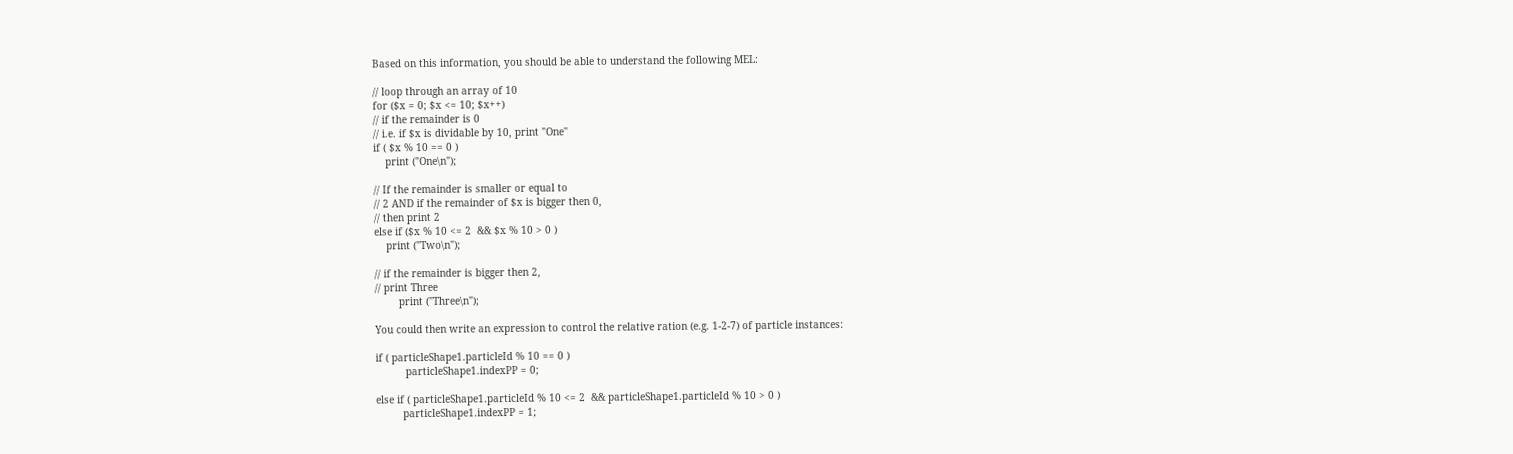Based on this information, you should be able to understand the following MEL:

// loop through an array of 10
for ($x = 0; $x <= 10; $x++)
// if the remainder is 0
// i.e. if $x is dividable by 10, print "One"
if ( $x % 10 == 0 )
    print ("One\n");

// If the remainder is smaller or equal to
// 2 AND if the remainder of $x is bigger then 0,
// then print 2
else if ($x % 10 <= 2  && $x % 10 > 0 )
    print ("Two\n");

// if the remainder is bigger then 2,
// print Three
        print ("Three\n");

You could then write an expression to control the relative ration (e.g. 1-2-7) of particle instances:

if ( particleShape1.particleId % 10 == 0 )
          particleShape1.indexPP = 0;

else if ( particleShape1.particleId % 10 <= 2  && particleShape1.particleId % 10 > 0 )
         particleShape1.indexPP = 1;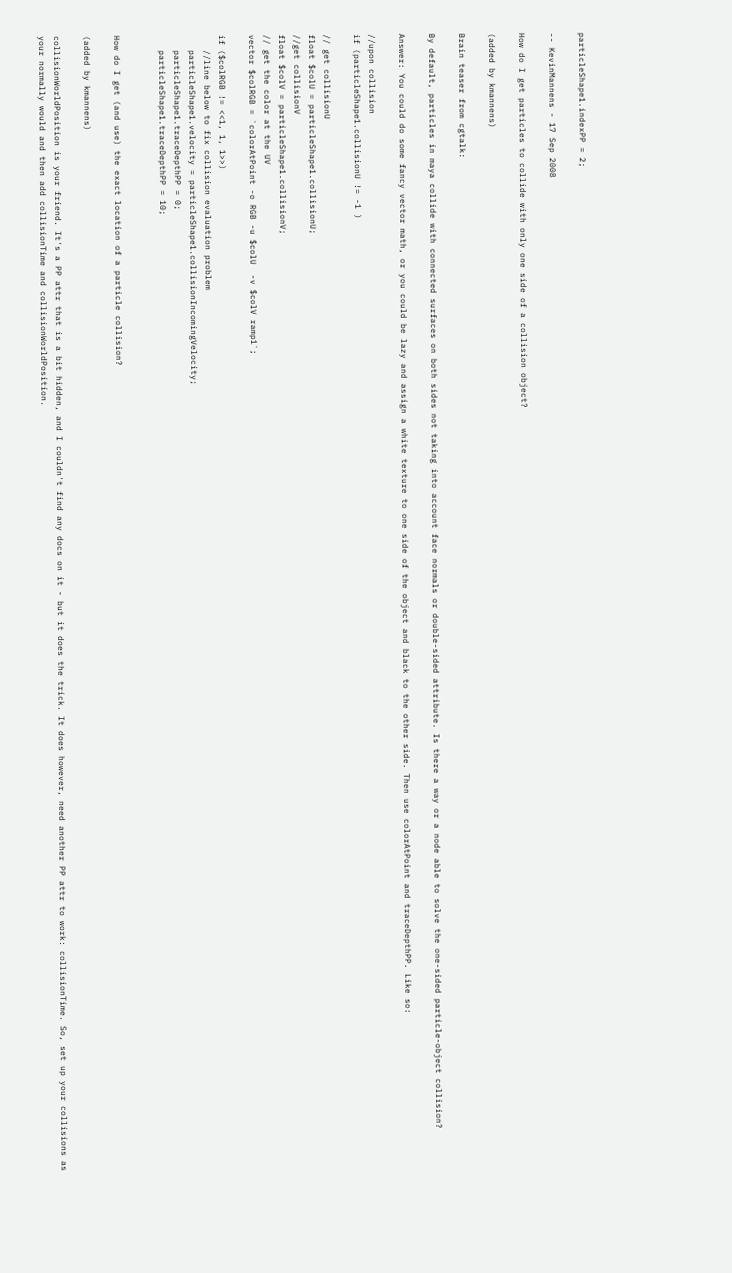particleShape1.indexPP = 2;

-- KevinMannens - 17 Sep 2008

How do I get particles to collide with only one side of a collision object?

(added by kmannens)

Brain teaser from cgtalk:

By default, particles in maya collide with connected surfaces on both sides not taking into account face normals or double-sided attribute. Is there a way or a node able to solve the one-sided particle-object collision?

Answer: You could do some fancy vector math, or you could be lazy and assign a white texture to one side of the object and black to the other side. Then use colorAtPoint and traceDepthPP. Like so:

//upon collision
if (particleShape1.collisionU != -1 )

// get collisionU
float $colU = particleShape1.collisionU;
//get collisionV
float $colV = particleShape1.collisionV;
// get the color at the UV
vector $colRGB = `colorAtPoint -o RGB -u $colU  -v $colV ramp1`;

if ($colRGB != <<1, 1, 1>>)
   //line below to fix collision evaluation problem
   particleShape1.velocity = particleShape1.collisionIncomingVelocity;
   particleShape1.traceDepthPP = 0;
   particleShape1.traceDepthPP = 10;


How do I get (and use) the exact location of a particle collision?

(added by kmannens)

collisionWorldPosition is your friend. It's a PP attr that is a bit hidden, and I couldn't find any docs on it - but it does the trick. It does however, need another PP attr to work: collisionTime. So, set up your collisions as your normally would and then add collisionTime and collisionWorldPosition.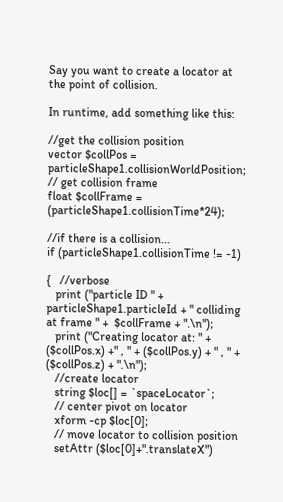Say you want to create a locator at the point of collision.

In runtime, add something like this:

//get the collision position
vector $collPos = particleShape1.collisionWorldPosition;
// get collision frame
float $collFrame = (particleShape1.collisionTime*24);

//if there is a collision...
if (particleShape1.collisionTime != -1)

{   //verbose
   print ("particle ID " + particleShape1.particleId + " colliding at frame " +  $collFrame + ".\n");
   print ("Creating locator at: " + ($collPos.x) +" , " + ($collPos.y) + " , " + ($collPos.z) + ".\n");
   //create locator
   string $loc[] = `spaceLocator`;
   // center pivot on locator
   xform -cp $loc[0];
   // move locator to collision position
   setAttr ($loc[0]+".translateX")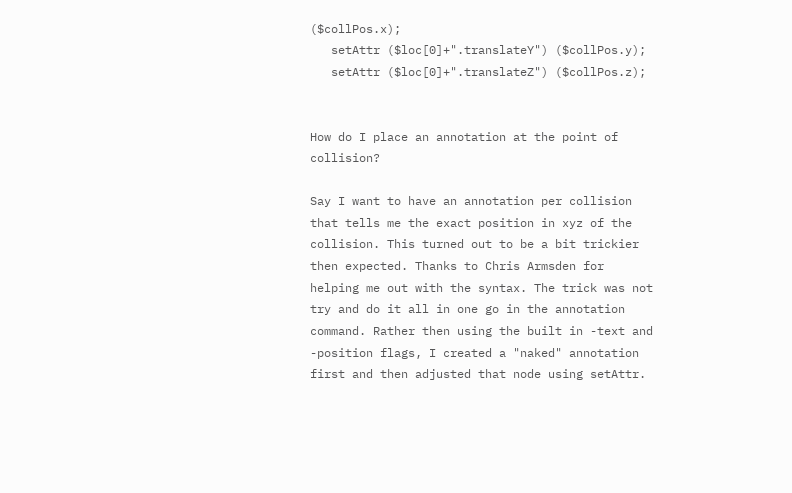($collPos.x);
   setAttr ($loc[0]+".translateY") ($collPos.y);
   setAttr ($loc[0]+".translateZ") ($collPos.z);


How do I place an annotation at the point of collision?

Say I want to have an annotation per collision that tells me the exact position in xyz of the collision. This turned out to be a bit trickier then expected. Thanks to Chris Armsden for helping me out with the syntax. The trick was not try and do it all in one go in the annotation command. Rather then using the built in -text and -position flags, I created a "naked" annotation first and then adjusted that node using setAttr.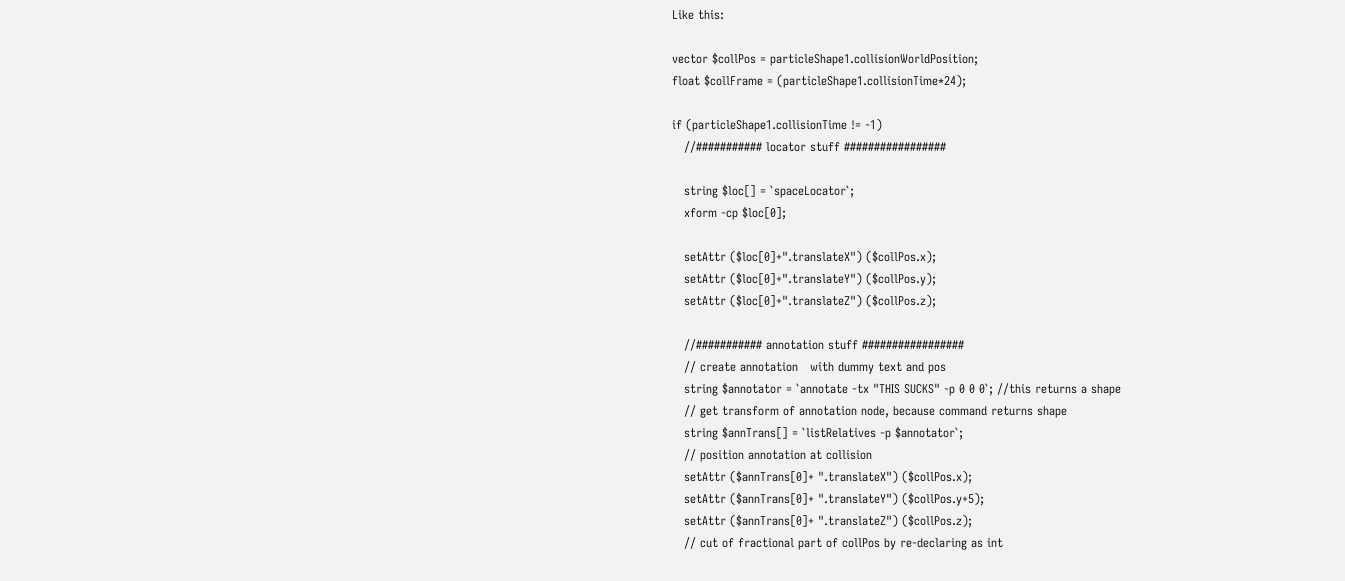Like this:

vector $collPos = particleShape1.collisionWorldPosition;
float $collFrame = (particleShape1.collisionTime*24);

if (particleShape1.collisionTime != -1)
   //########### locator stuff #################

   string $loc[] = `spaceLocator`;
   xform -cp $loc[0];

   setAttr ($loc[0]+".translateX") ($collPos.x);
   setAttr ($loc[0]+".translateY") ($collPos.y);
   setAttr ($loc[0]+".translateZ") ($collPos.z);

   //########### annotation stuff #################
   // create annotation   with dummy text and pos
   string $annotator = `annotate -tx "THIS SUCKS" -p 0 0 0`; //this returns a shape
   // get transform of annotation node, because command returns shape
   string $annTrans[] = `listRelatives -p $annotator`;
   // position annotation at collision
   setAttr ($annTrans[0]+ ".translateX") ($collPos.x);
   setAttr ($annTrans[0]+ ".translateY") ($collPos.y+5);
   setAttr ($annTrans[0]+ ".translateZ") ($collPos.z);
   // cut of fractional part of collPos by re-declaring as int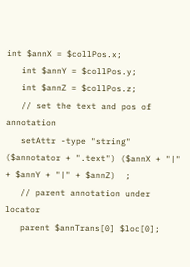int $annX = $collPos.x;
   int $annY = $collPos.y;
   int $annZ = $collPos.z;
   // set the text and pos of annotation
   setAttr -type "string" ($annotator + ".text") ($annX + "|" + $annY + "|" + $annZ)  ;
   // parent annotation under locator
   parent $annTrans[0] $loc[0];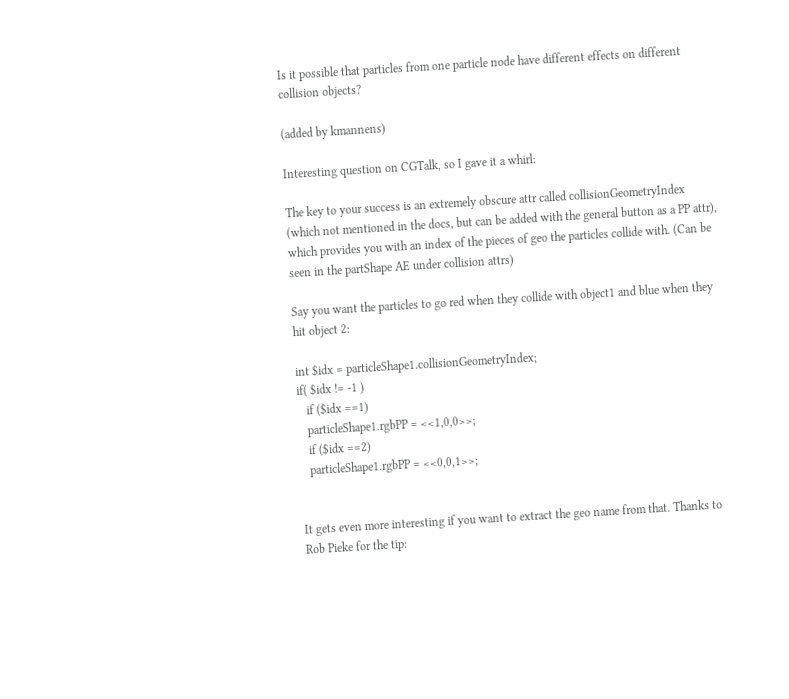Is it possible that particles from one particle node have different effects on different collision objects?

(added by kmannens)

Interesting question on CGTalk, so I gave it a whirl:

The key to your success is an extremely obscure attr called collisionGeometryIndex (which not mentioned in the docs, but can be added with the general button as a PP attr), which provides you with an index of the pieces of geo the particles collide with. (Can be seen in the partShape AE under collision attrs)

Say you want the particles to go red when they collide with object1 and blue when they hit object 2:

int $idx = particleShape1.collisionGeometryIndex;
if( $idx != -1 )
   if ($idx ==1)
   particleShape1.rgbPP = <<1,0,0>>;
   if ($idx ==2)
   particleShape1.rgbPP = <<0,0,1>>;


It gets even more interesting if you want to extract the geo name from that. Thanks to Rob Pieke for the tip: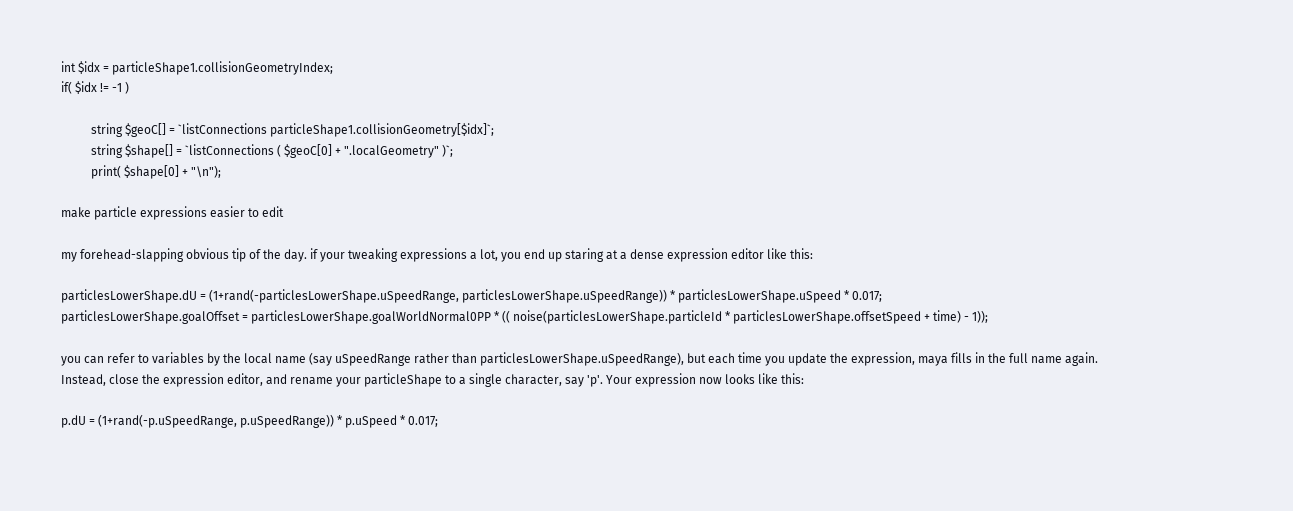int $idx = particleShape1.collisionGeometryIndex;
if( $idx != -1 )

          string $geoC[] = `listConnections particleShape1.collisionGeometry[$idx]`;
          string $shape[] = `listConnections ( $geoC[0] + ".localGeometry" )`;
          print( $shape[0] + "\n");

make particle expressions easier to edit

my forehead-slapping obvious tip of the day. if your tweaking expressions a lot, you end up staring at a dense expression editor like this:

particlesLowerShape.dU = (1+rand(-particlesLowerShape.uSpeedRange, particlesLowerShape.uSpeedRange)) * particlesLowerShape.uSpeed * 0.017;
particlesLowerShape.goalOffset = particlesLowerShape.goalWorldNormal0PP * (( noise(particlesLowerShape.particleId * particlesLowerShape.offsetSpeed + time) - 1));

you can refer to variables by the local name (say uSpeedRange rather than particlesLowerShape.uSpeedRange), but each time you update the expression, maya fills in the full name again. Instead, close the expression editor, and rename your particleShape to a single character, say 'p'. Your expression now looks like this:

p.dU = (1+rand(-p.uSpeedRange, p.uSpeedRange)) * p.uSpeed * 0.017;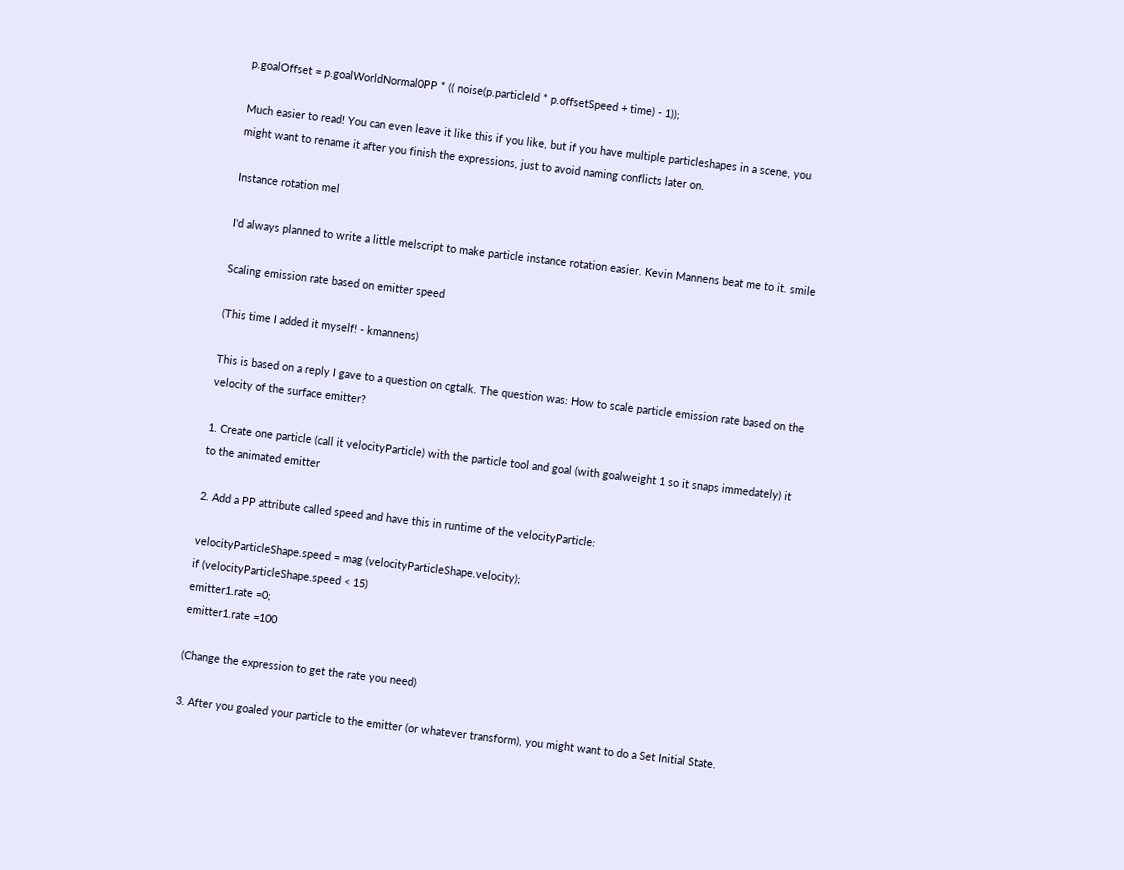p.goalOffset = p.goalWorldNormal0PP * (( noise(p.particleId * p.offsetSpeed + time) - 1));

Much easier to read! You can even leave it like this if you like, but if you have multiple particleshapes in a scene, you might want to rename it after you finish the expressions, just to avoid naming conflicts later on.

Instance rotation mel

I'd always planned to write a little melscript to make particle instance rotation easier. Kevin Mannens beat me to it. smile

Scaling emission rate based on emitter speed

(This time I added it myself! - kmannens)

This is based on a reply I gave to a question on cgtalk. The question was: How to scale particle emission rate based on the velocity of the surface emitter?

1. Create one particle (call it velocityParticle) with the particle tool and goal (with goalweight 1 so it snaps immedately) it to the animated emitter

2. Add a PP attribute called speed and have this in runtime of the velocityParticle:

velocityParticleShape.speed = mag (velocityParticleShape.velocity);
if (velocityParticleShape.speed < 15)
emitter1.rate =0;
emitter1.rate =100

(Change the expression to get the rate you need)

3. After you goaled your particle to the emitter (or whatever transform), you might want to do a Set Initial State.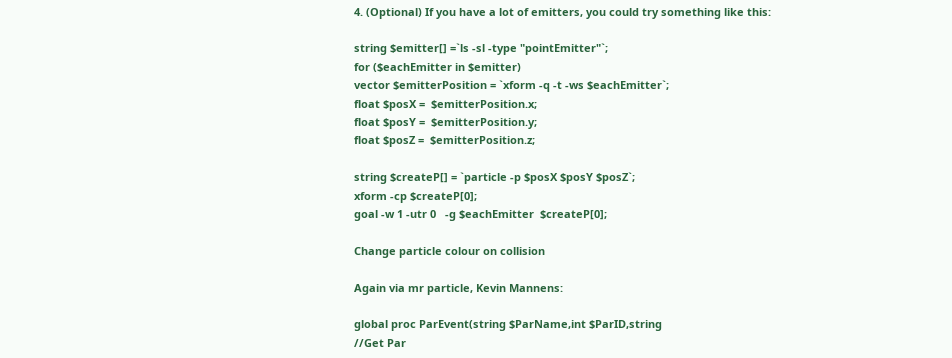4. (Optional) If you have a lot of emitters, you could try something like this:

string $emitter[] =`ls -sl -type "pointEmitter"`;
for ($eachEmitter in $emitter)
vector $emitterPosition = `xform -q -t -ws $eachEmitter`;
float $posX =  $emitterPosition.x;
float $posY =  $emitterPosition.y;
float $posZ =  $emitterPosition.z;

string $createP[] = `particle -p $posX $posY $posZ`;
xform -cp $createP[0];
goal -w 1 -utr 0   -g $eachEmitter  $createP[0];

Change particle colour on collision

Again via mr particle, Kevin Mannens:

global proc ParEvent(string $ParName,int $ParID,string
//Get Par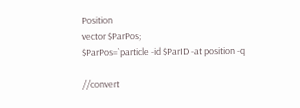Position
vector $ParPos;
$ParPos=`particle -id $ParID -at position -q

//convert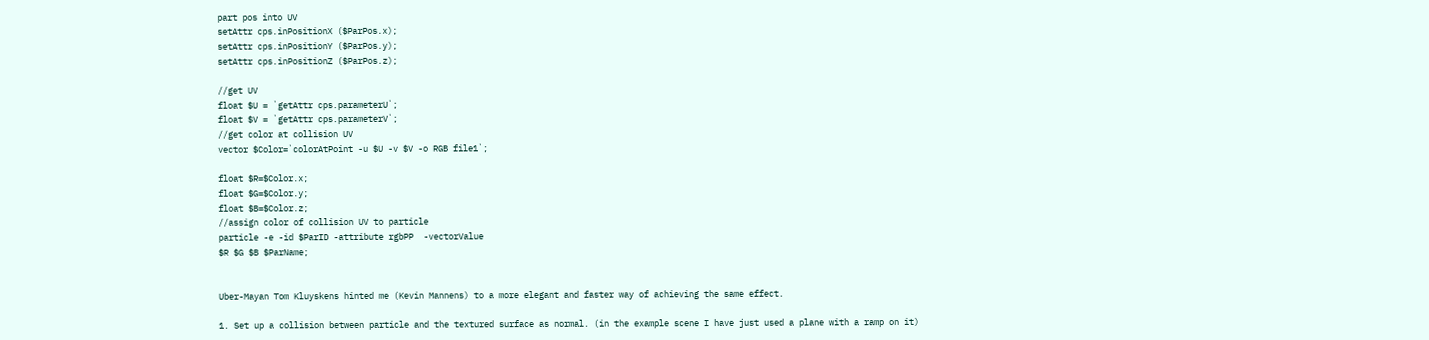part pos into UV
setAttr cps.inPositionX ($ParPos.x);
setAttr cps.inPositionY ($ParPos.y);
setAttr cps.inPositionZ ($ParPos.z);

//get UV
float $U = `getAttr cps.parameterU`;
float $V = `getAttr cps.parameterV`;
//get color at collision UV
vector $Color=`colorAtPoint -u $U -v $V -o RGB file1`;

float $R=$Color.x;
float $G=$Color.y;
float $B=$Color.z;
//assign color of collision UV to particle
particle -e -id $ParID -attribute rgbPP  -vectorValue
$R $G $B $ParName;


Uber-Mayan Tom Kluyskens hinted me (Kevin Mannens) to a more elegant and faster way of achieving the same effect.

1. Set up a collision between particle and the textured surface as normal. (in the example scene I have just used a plane with a ramp on it)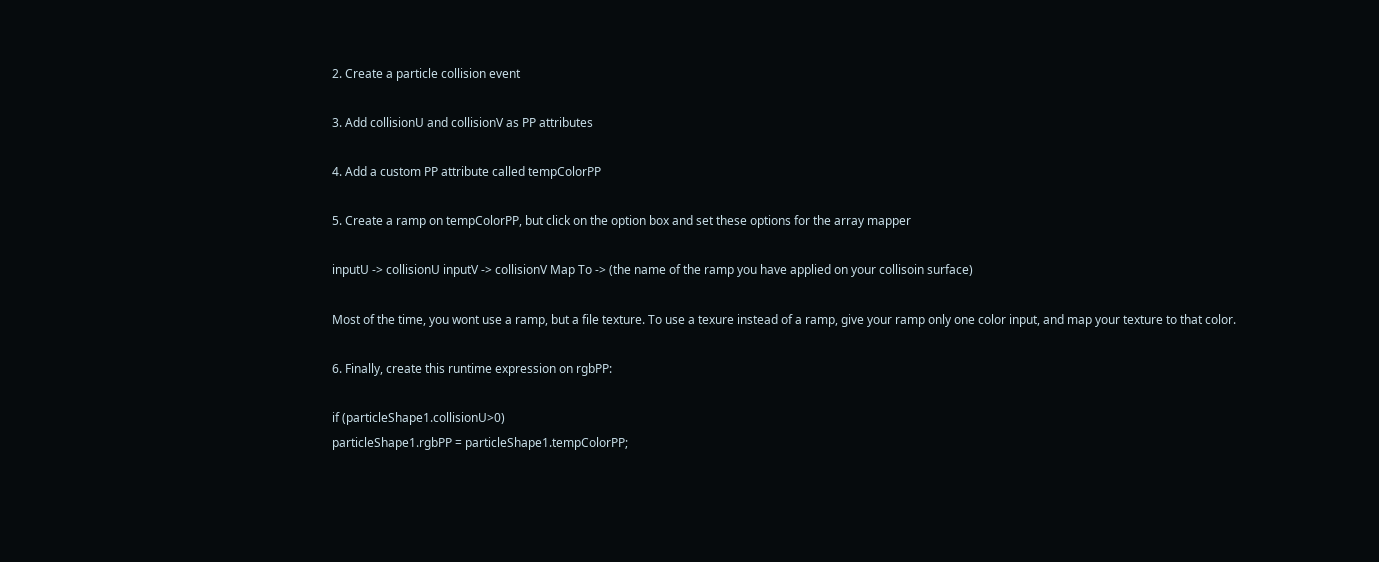2. Create a particle collision event

3. Add collisionU and collisionV as PP attributes

4. Add a custom PP attribute called tempColorPP

5. Create a ramp on tempColorPP, but click on the option box and set these options for the array mapper

inputU -> collisionU inputV -> collisionV Map To -> (the name of the ramp you have applied on your collisoin surface)

Most of the time, you wont use a ramp, but a file texture. To use a texure instead of a ramp, give your ramp only one color input, and map your texture to that color.

6. Finally, create this runtime expression on rgbPP:

if (particleShape1.collisionU>0)
particleShape1.rgbPP = particleShape1.tempColorPP;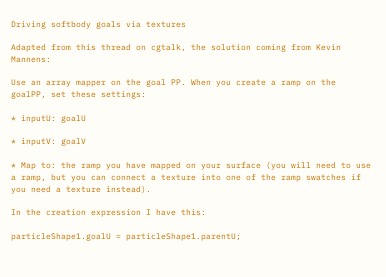Driving softbody goals via textures

Adapted from this thread on cgtalk, the solution coming from Kevin Mannens:

Use an array mapper on the goal PP. When you create a ramp on the goalPP, set these settings:

* inputU: goalU

* inputV: goalV

* Map to: the ramp you have mapped on your surface (you will need to use a ramp, but you can connect a texture into one of the ramp swatches if you need a texture instead).

In the creation expression I have this:

particleShape1.goalU = particleShape1.parentU;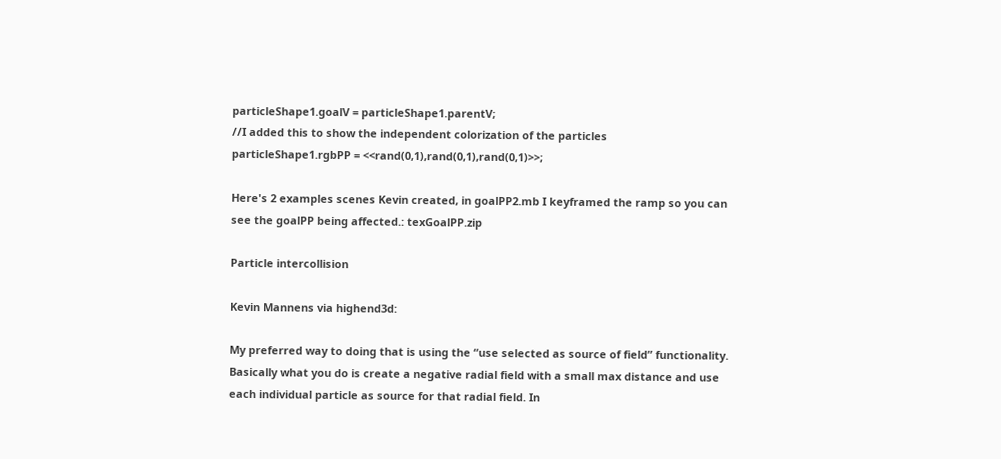particleShape1.goalV = particleShape1.parentV;
//I added this to show the independent colorization of the particles
particleShape1.rgbPP = <<rand(0,1),rand(0,1),rand(0,1)>>;

Here's 2 examples scenes Kevin created, in goalPP2.mb I keyframed the ramp so you can see the goalPP being affected.: texGoalPP.zip

Particle intercollision

Kevin Mannens via highend3d:

My preferred way to doing that is using the “use selected as source of field” functionality. Basically what you do is create a negative radial field with a small max distance and use each individual particle as source for that radial field. In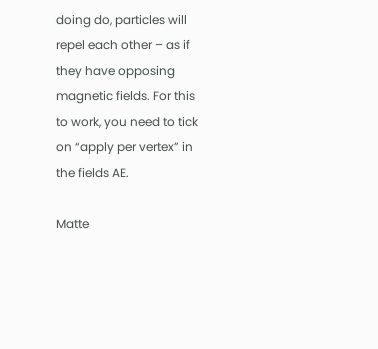doing do, particles will repel each other – as if they have opposing magnetic fields. For this to work, you need to tick on “apply per vertex” in the fields AE.

Matte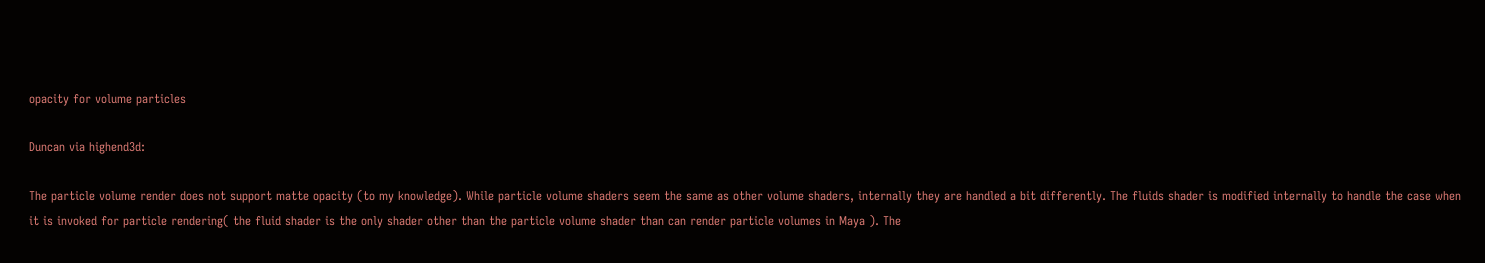opacity for volume particles

Duncan via highend3d:

The particle volume render does not support matte opacity (to my knowledge). While particle volume shaders seem the same as other volume shaders, internally they are handled a bit differently. The fluids shader is modified internally to handle the case when it is invoked for particle rendering( the fluid shader is the only shader other than the particle volume shader than can render particle volumes in Maya ). The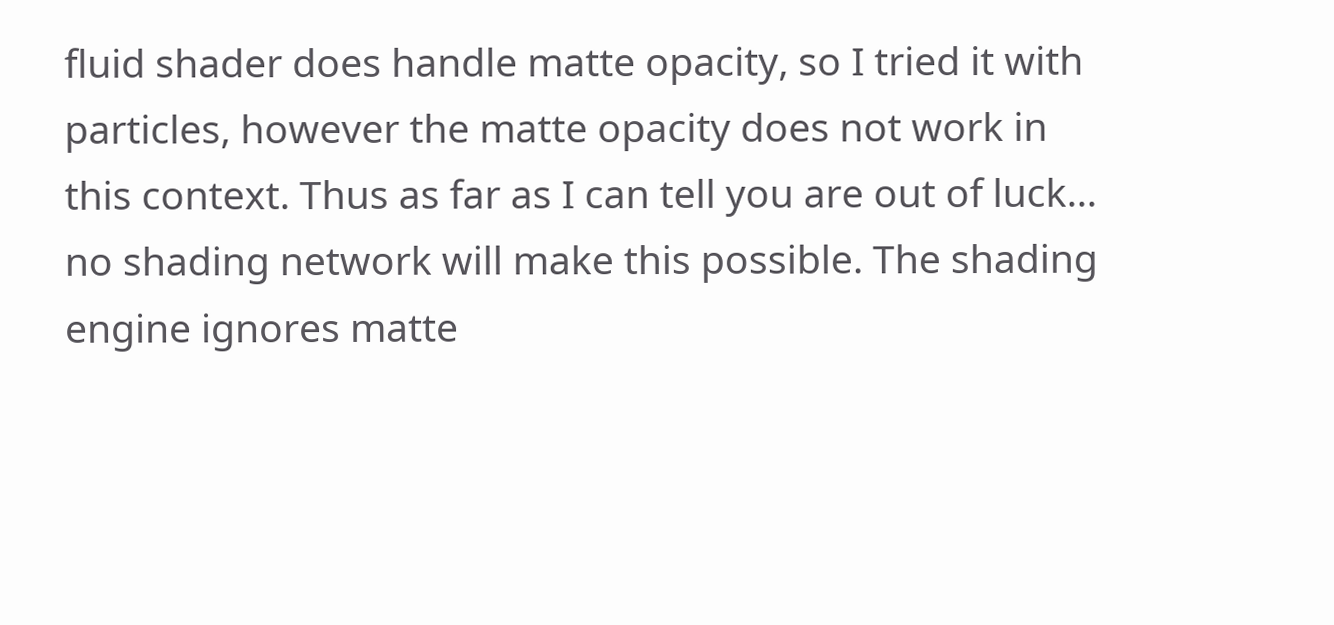fluid shader does handle matte opacity, so I tried it with particles, however the matte opacity does not work in this context. Thus as far as I can tell you are out of luck... no shading network will make this possible. The shading engine ignores matte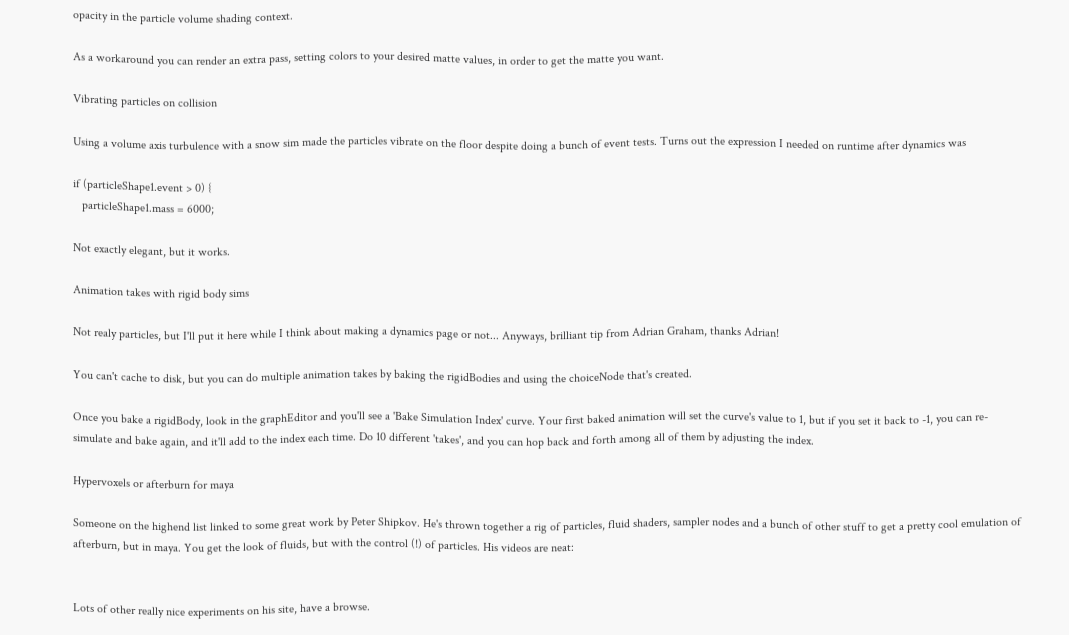opacity in the particle volume shading context.

As a workaround you can render an extra pass, setting colors to your desired matte values, in order to get the matte you want.

Vibrating particles on collision

Using a volume axis turbulence with a snow sim made the particles vibrate on the floor despite doing a bunch of event tests. Turns out the expression I needed on runtime after dynamics was

if (particleShape1.event > 0) {
   particleShape1.mass = 6000;

Not exactly elegant, but it works.

Animation takes with rigid body sims

Not realy particles, but I'll put it here while I think about making a dynamics page or not... Anyways, brilliant tip from Adrian Graham, thanks Adrian!

You can't cache to disk, but you can do multiple animation takes by baking the rigidBodies and using the choiceNode that's created.

Once you bake a rigidBody, look in the graphEditor and you'll see a 'Bake Simulation Index' curve. Your first baked animation will set the curve's value to 1, but if you set it back to -1, you can re-simulate and bake again, and it'll add to the index each time. Do 10 different 'takes', and you can hop back and forth among all of them by adjusting the index.

Hypervoxels or afterburn for maya

Someone on the highend list linked to some great work by Peter Shipkov. He's thrown together a rig of particles, fluid shaders, sampler nodes and a bunch of other stuff to get a pretty cool emulation of afterburn, but in maya. You get the look of fluids, but with the control (!) of particles. His videos are neat:


Lots of other really nice experiments on his site, have a browse.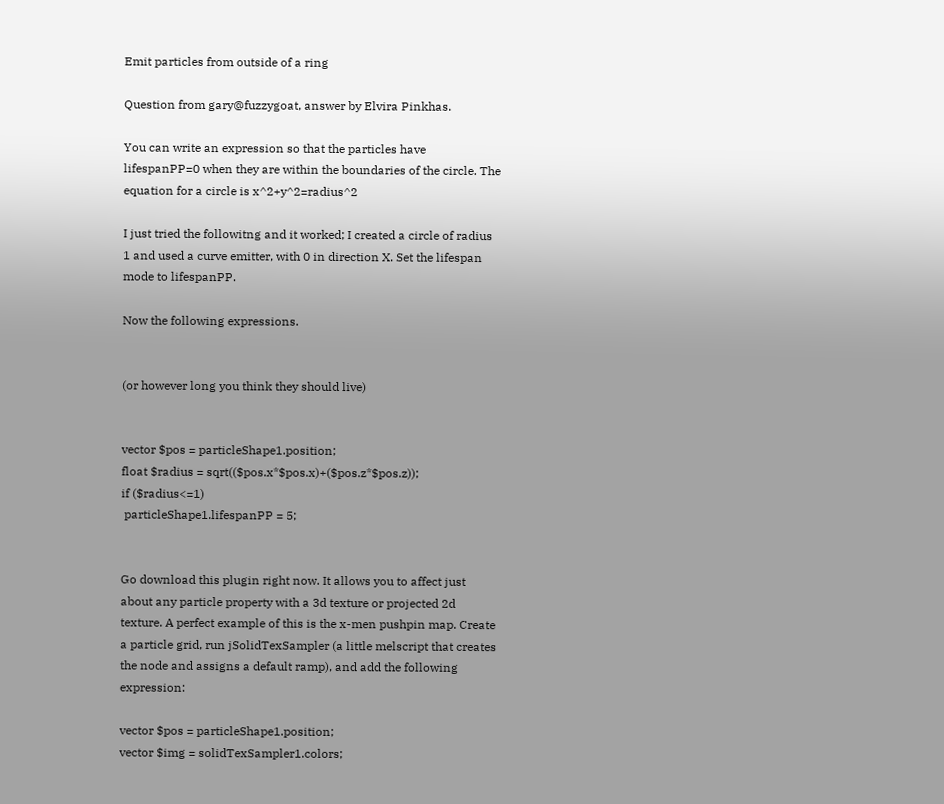Emit particles from outside of a ring

Question from gary@fuzzygoat, answer by Elvira Pinkhas.

You can write an expression so that the particles have lifespanPP=0 when they are within the boundaries of the circle. The equation for a circle is x^2+y^2=radius^2

I just tried the followitng and it worked; I created a circle of radius 1 and used a curve emitter, with 0 in direction X. Set the lifespan mode to lifespanPP.

Now the following expressions.


(or however long you think they should live)


vector $pos = particleShape1.position;
float $radius = sqrt(($pos.x*$pos.x)+($pos.z*$pos.z));
if ($radius<=1)
 particleShape1.lifespanPP = 5;


Go download this plugin right now. It allows you to affect just about any particle property with a 3d texture or projected 2d texture. A perfect example of this is the x-men pushpin map. Create a particle grid, run jSolidTexSampler (a little melscript that creates the node and assigns a default ramp), and add the following expression:

vector $pos = particleShape1.position;
vector $img = solidTexSampler1.colors;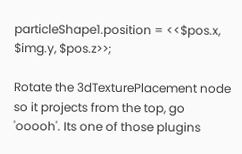particleShape1.position = <<$pos.x, $img.y, $pos.z>>;

Rotate the 3dTexturePlacement node so it projects from the top, go 'ooooh'. Its one of those plugins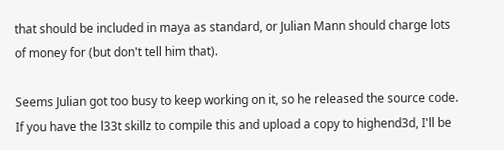that should be included in maya as standard, or Julian Mann should charge lots of money for (but don't tell him that).

Seems Julian got too busy to keep working on it, so he released the source code. If you have the l33t skillz to compile this and upload a copy to highend3d, I'll be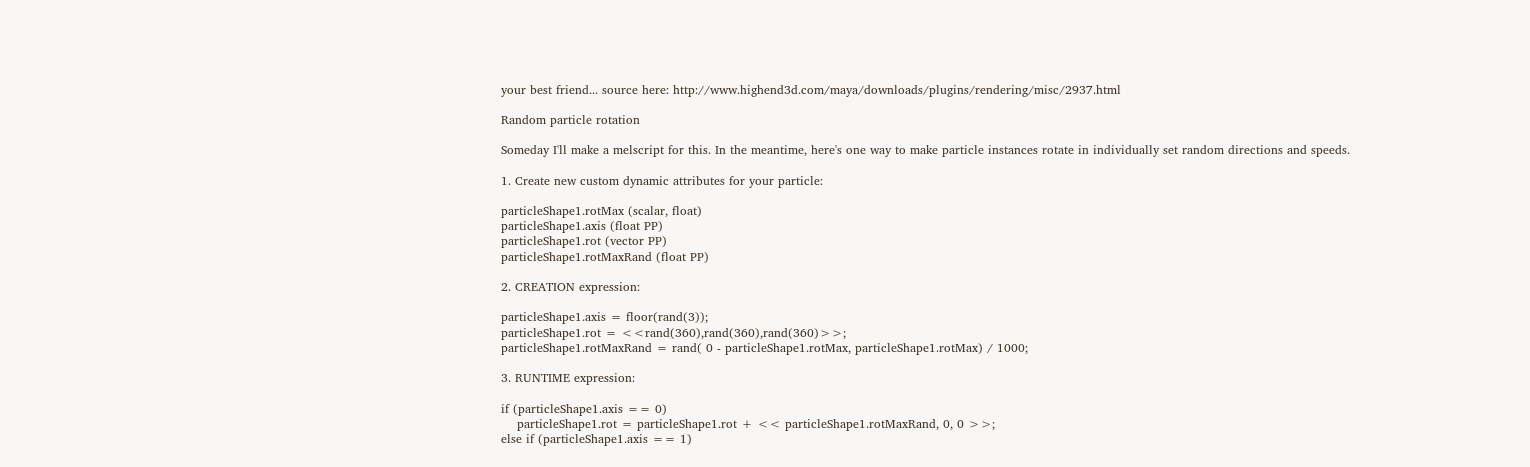your best friend... source here: http://www.highend3d.com/maya/downloads/plugins/rendering/misc/2937.html

Random particle rotation

Someday I'll make a melscript for this. In the meantime, here's one way to make particle instances rotate in individually set random directions and speeds.

1. Create new custom dynamic attributes for your particle:

particleShape1.rotMax (scalar, float)
particleShape1.axis (float PP)
particleShape1.rot (vector PP)
particleShape1.rotMaxRand (float PP)

2. CREATION expression:

particleShape1.axis = floor(rand(3));
particleShape1.rot = <<rand(360),rand(360),rand(360)>>;
particleShape1.rotMaxRand = rand( 0 - particleShape1.rotMax, particleShape1.rotMax) / 1000;

3. RUNTIME expression:

if (particleShape1.axis == 0)
    particleShape1.rot = particleShape1.rot + << particleShape1.rotMaxRand, 0, 0 >>;
else if (particleShape1.axis == 1)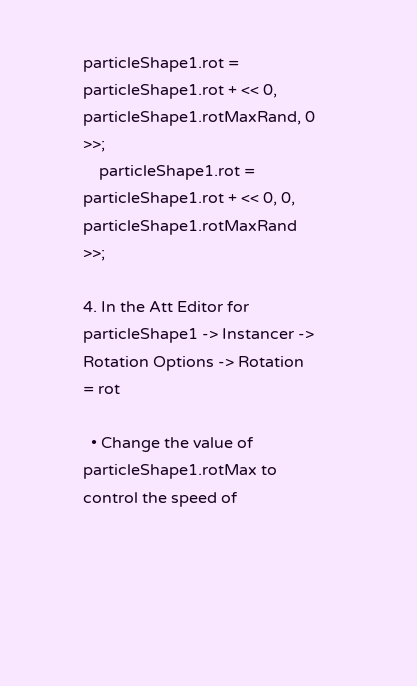particleShape1.rot = particleShape1.rot + << 0, particleShape1.rotMaxRand, 0 >>;
    particleShape1.rot = particleShape1.rot + << 0, 0, particleShape1.rotMaxRand >>;

4. In the Att Editor for particleShape1 -> Instancer -> Rotation Options -> Rotation = rot

  • Change the value of particleShape1.rotMax to control the speed of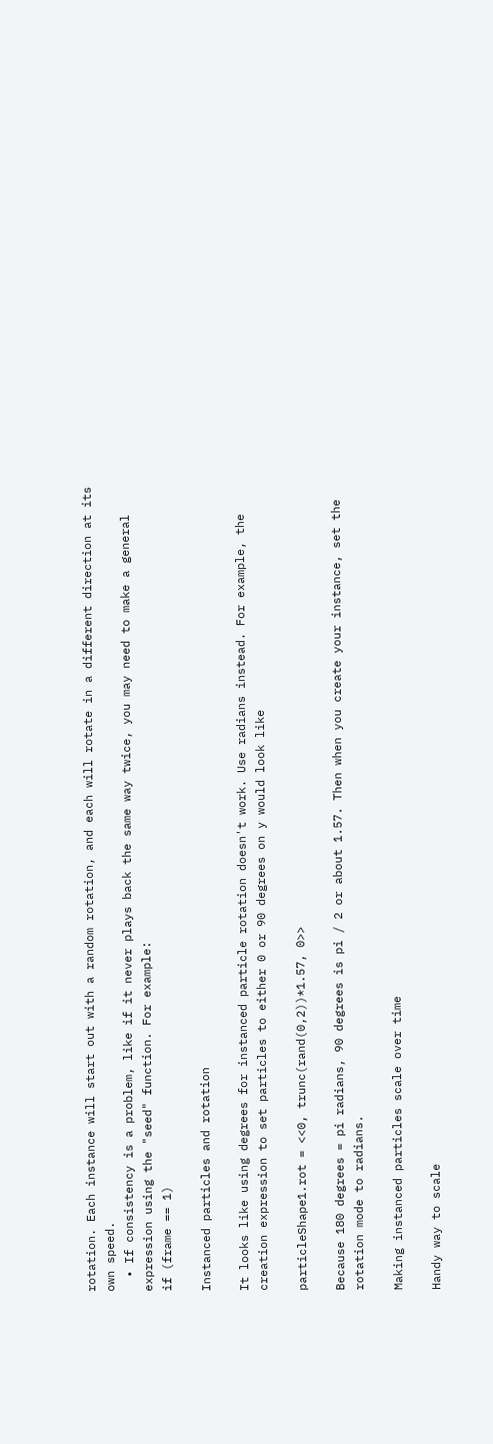rotation. Each instance will start out with a random rotation, and each will rotate in a different direction at its own speed.
  • If consistency is a problem, like if it never plays back the same way twice, you may need to make a general expression using the "seed" function. For example:
if (frame == 1)

Instanced particles and rotation

It looks like using degrees for instanced particle rotation doesn't work. Use radians instead. For example, the creation expression to set particles to either 0 or 90 degrees on y would look like

particleShape1.rot = <<0, trunc(rand(0,2))*1.57, 0>>

Because 180 degrees = pi radians, 90 degrees is pi / 2 or about 1.57. Then when you create your instance, set the rotation mode to radians.

Making instanced particles scale over time

Handy way to scale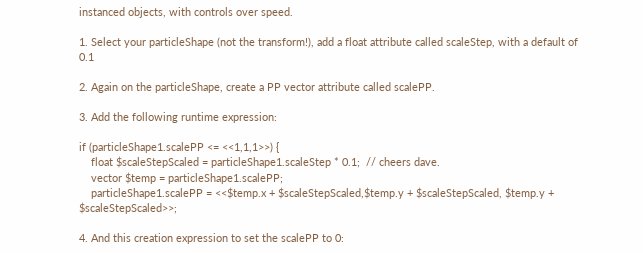instanced objects, with controls over speed.

1. Select your particleShape (not the transform!), add a float attribute called scaleStep, with a default of 0.1

2. Again on the particleShape, create a PP vector attribute called scalePP.

3. Add the following runtime expression:

if (particleShape1.scalePP <= <<1,1,1>>) {
    float $scaleStepScaled = particleShape1.scaleStep * 0.1;  // cheers dave.
    vector $temp = particleShape1.scalePP;
    particleShape1.scalePP = <<$temp.x + $scaleStepScaled,$temp.y + $scaleStepScaled, $temp.y + $scaleStepScaled>>;

4. And this creation expression to set the scalePP to 0: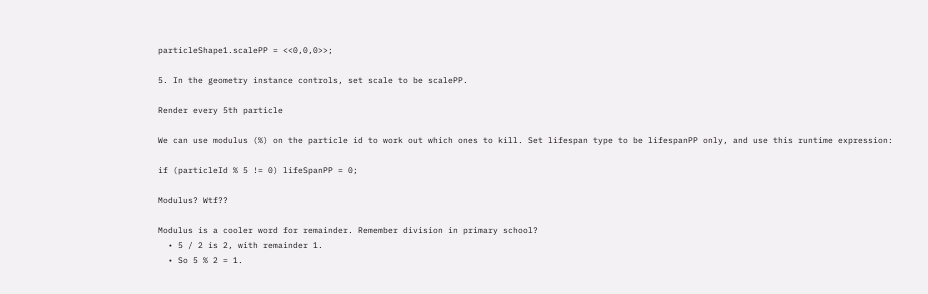particleShape1.scalePP = <<0,0,0>>;

5. In the geometry instance controls, set scale to be scalePP.

Render every 5th particle

We can use modulus (%) on the particle id to work out which ones to kill. Set lifespan type to be lifespanPP only, and use this runtime expression:

if (particleId % 5 != 0) lifeSpanPP = 0;

Modulus? Wtf??

Modulus is a cooler word for remainder. Remember division in primary school?
  • 5 / 2 is 2, with remainder 1.
  • So 5 % 2 = 1.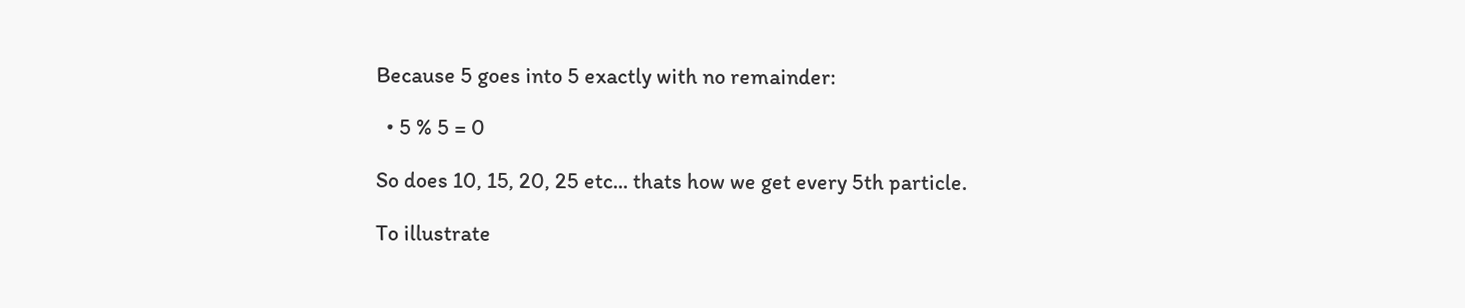Because 5 goes into 5 exactly with no remainder:

  • 5 % 5 = 0

So does 10, 15, 20, 25 etc... thats how we get every 5th particle.

To illustrate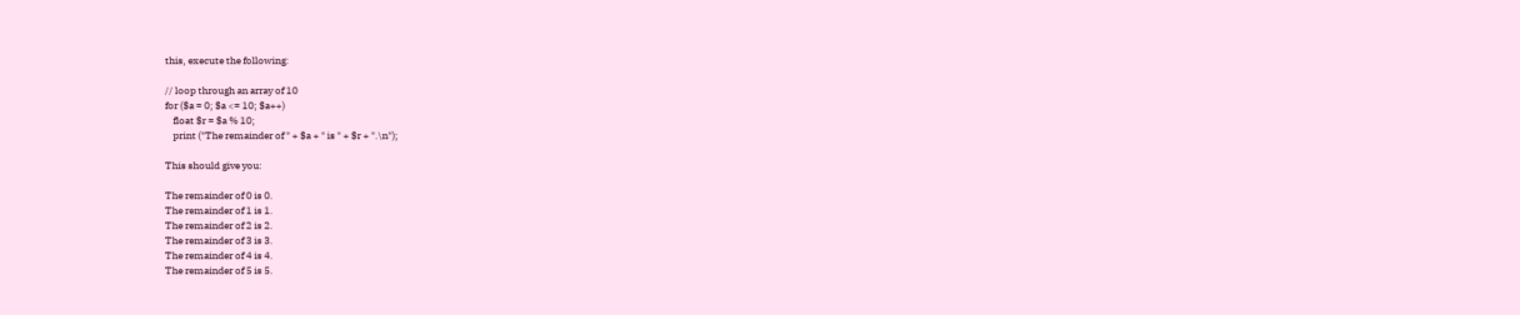this, execute the following:

// loop through an array of 10
for ($a = 0; $a <= 10; $a++)
    float $r = $a % 10;
    print ("The remainder of " + $a + " is " + $r + ".\n");

This should give you:

The remainder of 0 is 0.
The remainder of 1 is 1.
The remainder of 2 is 2.
The remainder of 3 is 3.
The remainder of 4 is 4.
The remainder of 5 is 5.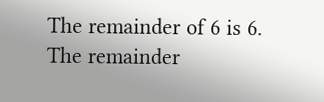The remainder of 6 is 6.
The remainder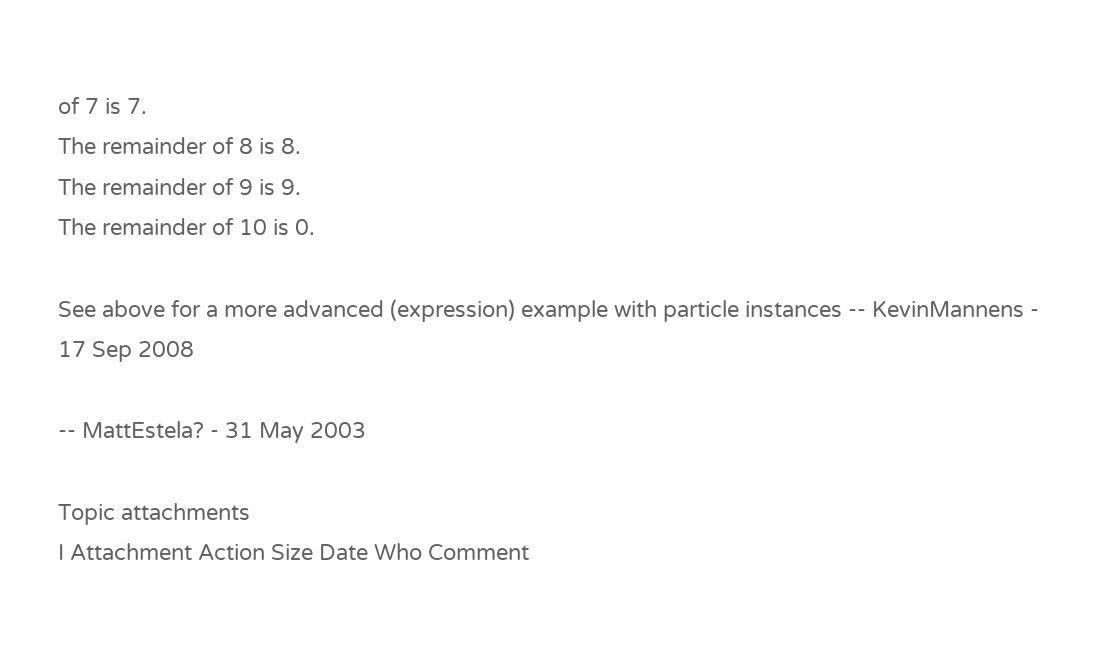of 7 is 7.
The remainder of 8 is 8.
The remainder of 9 is 9.
The remainder of 10 is 0.

See above for a more advanced (expression) example with particle instances -- KevinMannens - 17 Sep 2008

-- MattEstela? - 31 May 2003

Topic attachments
I Attachment Action Size Date Who Comment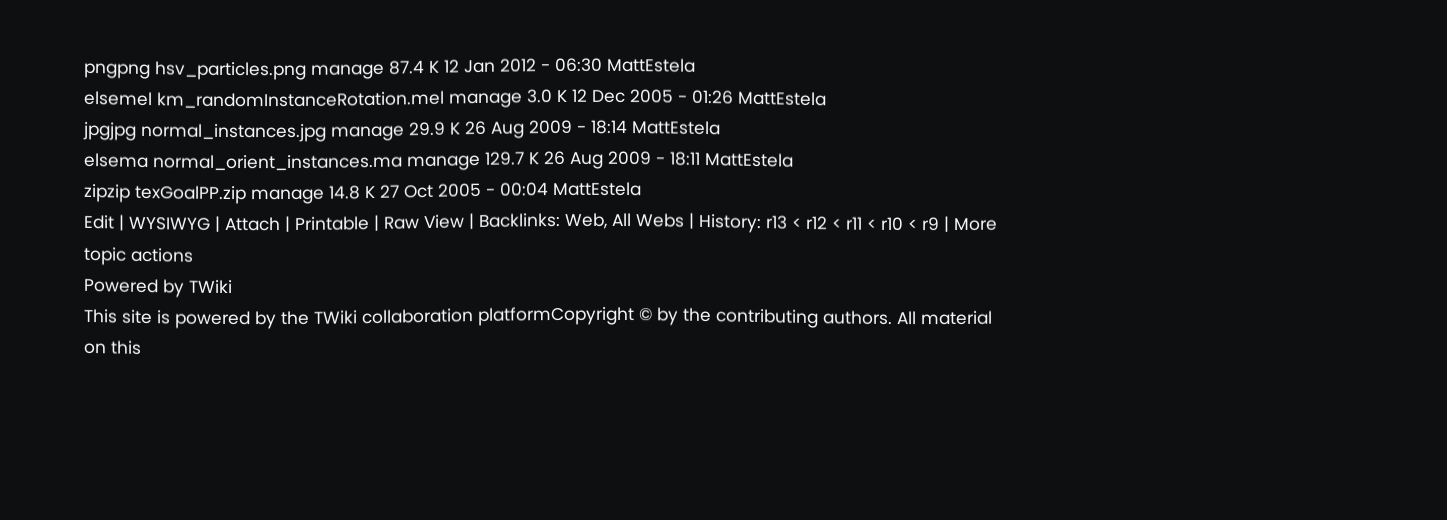pngpng hsv_particles.png manage 87.4 K 12 Jan 2012 - 06:30 MattEstela
elsemel km_randomInstanceRotation.mel manage 3.0 K 12 Dec 2005 - 01:26 MattEstela
jpgjpg normal_instances.jpg manage 29.9 K 26 Aug 2009 - 18:14 MattEstela
elsema normal_orient_instances.ma manage 129.7 K 26 Aug 2009 - 18:11 MattEstela
zipzip texGoalPP.zip manage 14.8 K 27 Oct 2005 - 00:04 MattEstela
Edit | WYSIWYG | Attach | Printable | Raw View | Backlinks: Web, All Webs | History: r13 < r12 < r11 < r10 < r9 | More topic actions
Powered by TWiki
This site is powered by the TWiki collaboration platformCopyright © by the contributing authors. All material on this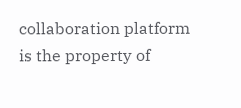collaboration platform is the property of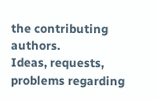the contributing authors.
Ideas, requests, problems regarding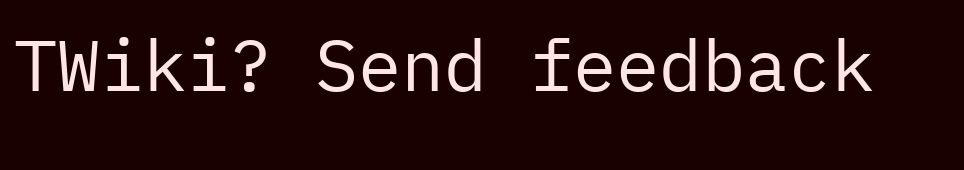TWiki? Send feedback